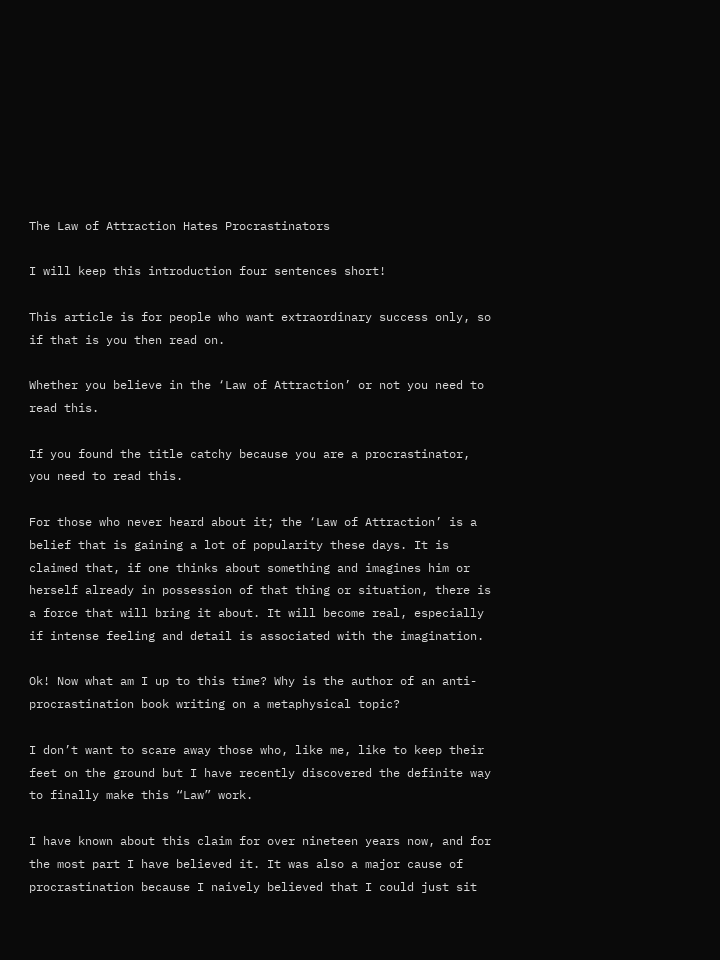The Law of Attraction Hates Procrastinators

I will keep this introduction four sentences short!

This article is for people who want extraordinary success only, so if that is you then read on.

Whether you believe in the ‘Law of Attraction’ or not you need to read this.

If you found the title catchy because you are a procrastinator, you need to read this.

For those who never heard about it; the ‘Law of Attraction’ is a belief that is gaining a lot of popularity these days. It is claimed that, if one thinks about something and imagines him or herself already in possession of that thing or situation, there is a force that will bring it about. It will become real, especially if intense feeling and detail is associated with the imagination.

Ok! Now what am I up to this time? Why is the author of an anti-procrastination book writing on a metaphysical topic?

I don’t want to scare away those who, like me, like to keep their feet on the ground but I have recently discovered the definite way to finally make this “Law” work.

I have known about this claim for over nineteen years now, and for the most part I have believed it. It was also a major cause of procrastination because I naively believed that I could just sit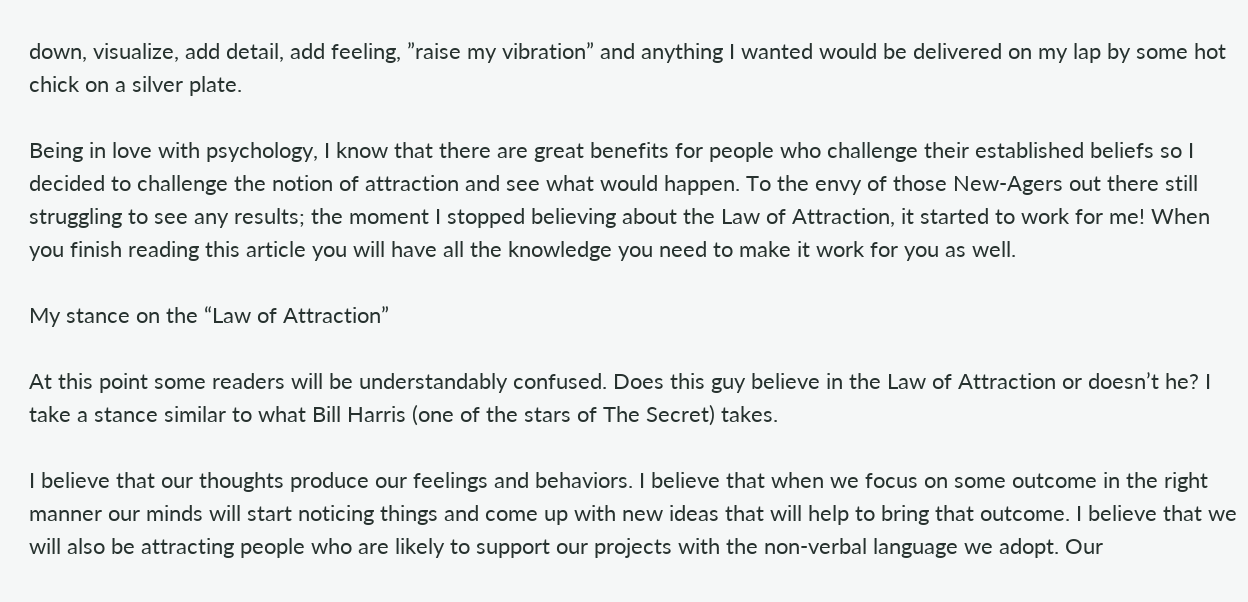down, visualize, add detail, add feeling, ”raise my vibration” and anything I wanted would be delivered on my lap by some hot chick on a silver plate.

Being in love with psychology, I know that there are great benefits for people who challenge their established beliefs so I decided to challenge the notion of attraction and see what would happen. To the envy of those New-Agers out there still struggling to see any results; the moment I stopped believing about the Law of Attraction, it started to work for me! When you finish reading this article you will have all the knowledge you need to make it work for you as well.

My stance on the “Law of Attraction”

At this point some readers will be understandably confused. Does this guy believe in the Law of Attraction or doesn’t he? I take a stance similar to what Bill Harris (one of the stars of The Secret) takes.

I believe that our thoughts produce our feelings and behaviors. I believe that when we focus on some outcome in the right manner our minds will start noticing things and come up with new ideas that will help to bring that outcome. I believe that we will also be attracting people who are likely to support our projects with the non-verbal language we adopt. Our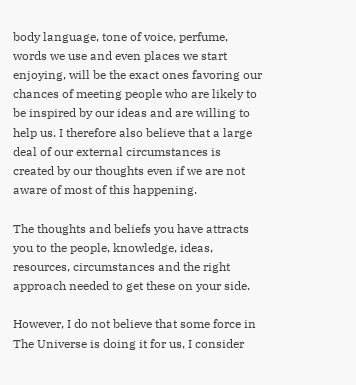body language, tone of voice, perfume, words we use and even places we start enjoying, will be the exact ones favoring our chances of meeting people who are likely to be inspired by our ideas and are willing to help us. I therefore also believe that a large deal of our external circumstances is created by our thoughts even if we are not aware of most of this happening.

The thoughts and beliefs you have attracts you to the people, knowledge, ideas, resources, circumstances and the right approach needed to get these on your side.

However, I do not believe that some force in The Universe is doing it for us, I consider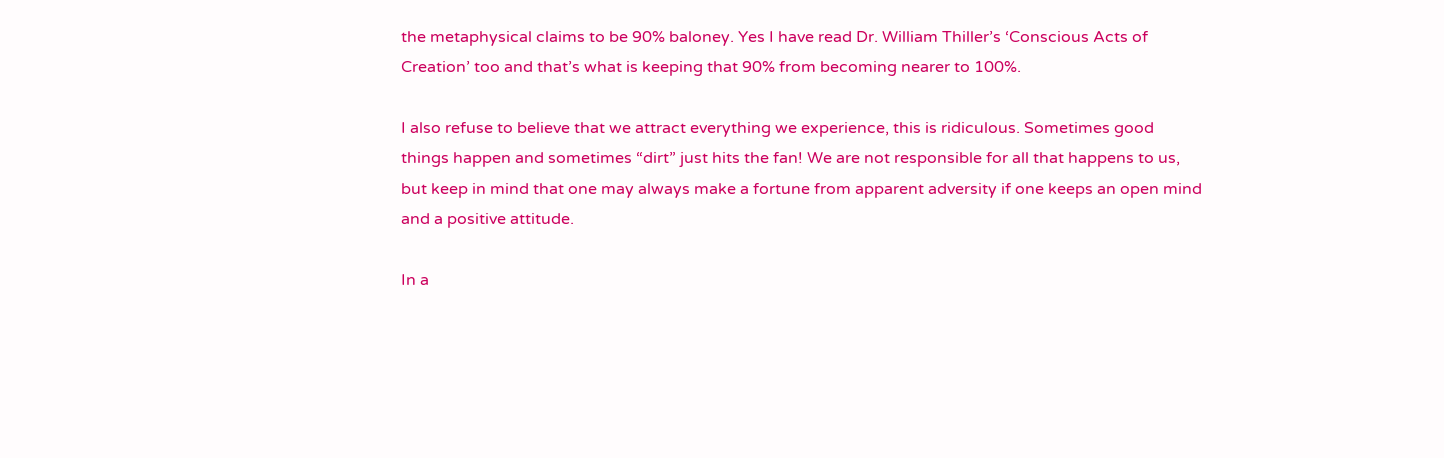the metaphysical claims to be 90% baloney. Yes I have read Dr. William Thiller’s ‘Conscious Acts of Creation’ too and that’s what is keeping that 90% from becoming nearer to 100%.

I also refuse to believe that we attract everything we experience, this is ridiculous. Sometimes good things happen and sometimes “dirt” just hits the fan! We are not responsible for all that happens to us, but keep in mind that one may always make a fortune from apparent adversity if one keeps an open mind and a positive attitude.

In a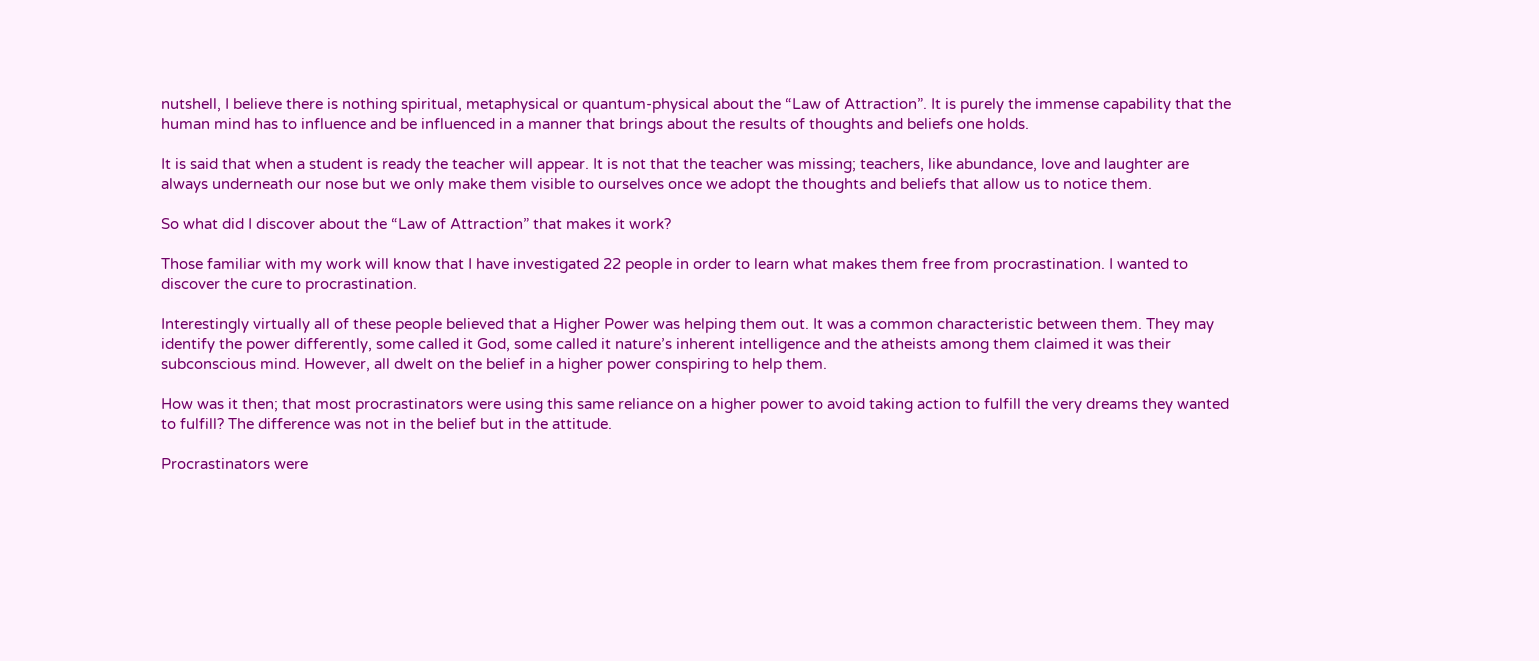nutshell, I believe there is nothing spiritual, metaphysical or quantum-physical about the “Law of Attraction”. It is purely the immense capability that the human mind has to influence and be influenced in a manner that brings about the results of thoughts and beliefs one holds.

It is said that when a student is ready the teacher will appear. It is not that the teacher was missing; teachers, like abundance, love and laughter are always underneath our nose but we only make them visible to ourselves once we adopt the thoughts and beliefs that allow us to notice them.

So what did I discover about the “Law of Attraction” that makes it work?

Those familiar with my work will know that I have investigated 22 people in order to learn what makes them free from procrastination. I wanted to discover the cure to procrastination.

Interestingly virtually all of these people believed that a Higher Power was helping them out. It was a common characteristic between them. They may identify the power differently, some called it God, some called it nature’s inherent intelligence and the atheists among them claimed it was their subconscious mind. However, all dwelt on the belief in a higher power conspiring to help them.

How was it then; that most procrastinators were using this same reliance on a higher power to avoid taking action to fulfill the very dreams they wanted to fulfill? The difference was not in the belief but in the attitude.

Procrastinators were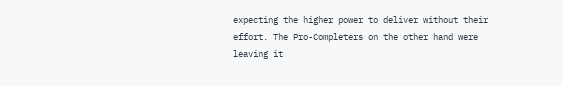expecting the higher power to deliver without their effort. The Pro-Completers on the other hand were leaving it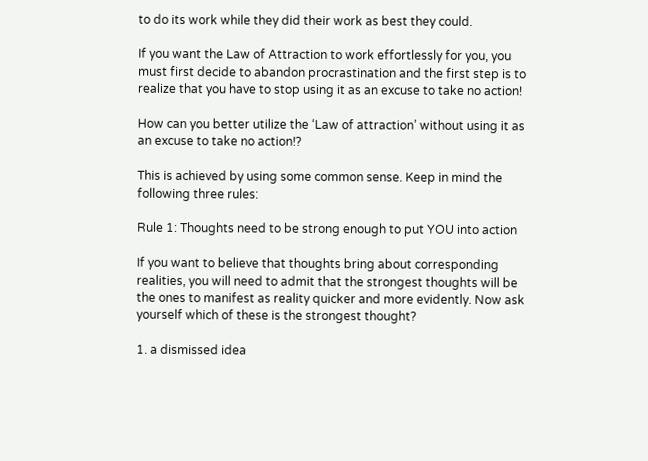to do its work while they did their work as best they could.

If you want the Law of Attraction to work effortlessly for you, you must first decide to abandon procrastination and the first step is to realize that you have to stop using it as an excuse to take no action!

How can you better utilize the ‘Law of attraction’ without using it as an excuse to take no action!?

This is achieved by using some common sense. Keep in mind the following three rules:

Rule 1: Thoughts need to be strong enough to put YOU into action

If you want to believe that thoughts bring about corresponding realities, you will need to admit that the strongest thoughts will be the ones to manifest as reality quicker and more evidently. Now ask yourself which of these is the strongest thought?

1. a dismissed idea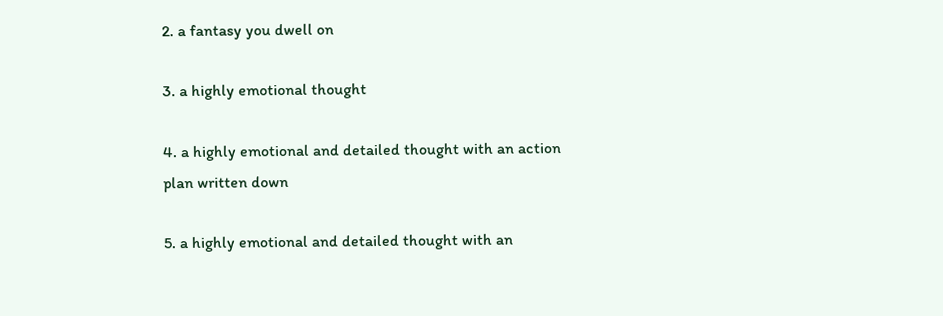2. a fantasy you dwell on

3. a highly emotional thought

4. a highly emotional and detailed thought with an action plan written down

5. a highly emotional and detailed thought with an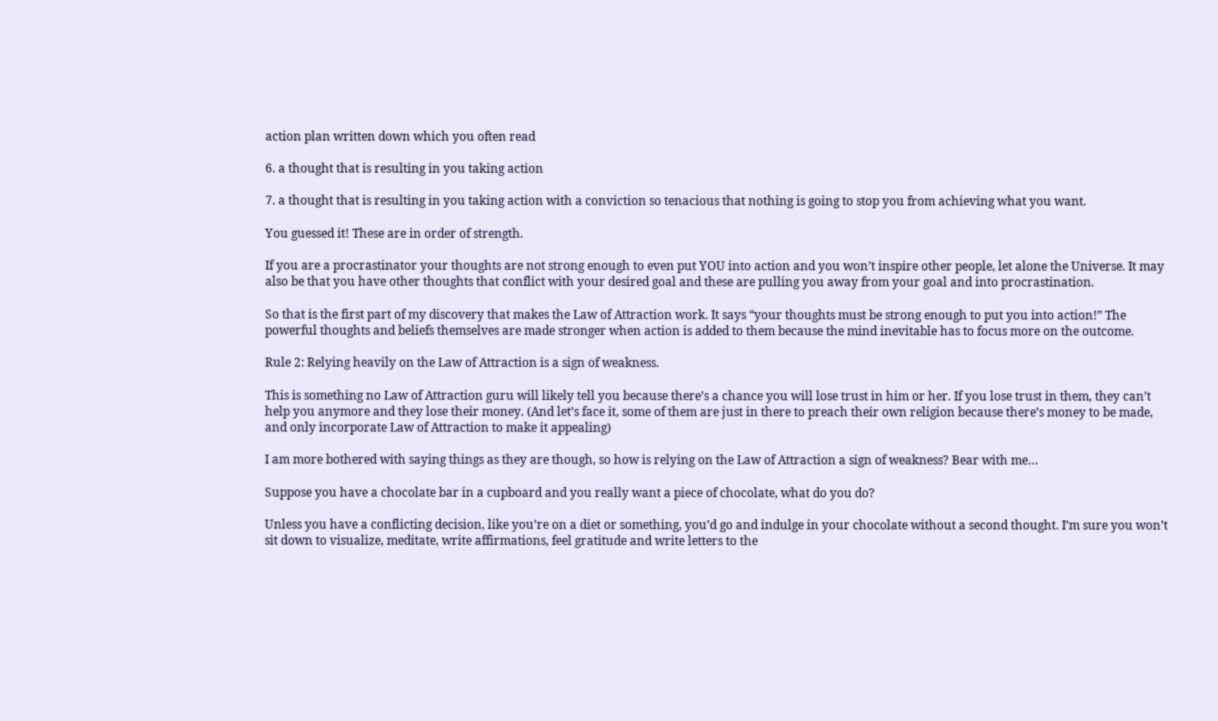action plan written down which you often read

6. a thought that is resulting in you taking action

7. a thought that is resulting in you taking action with a conviction so tenacious that nothing is going to stop you from achieving what you want.

You guessed it! These are in order of strength.

If you are a procrastinator your thoughts are not strong enough to even put YOU into action and you won’t inspire other people, let alone the Universe. It may also be that you have other thoughts that conflict with your desired goal and these are pulling you away from your goal and into procrastination.

So that is the first part of my discovery that makes the Law of Attraction work. It says “your thoughts must be strong enough to put you into action!” The powerful thoughts and beliefs themselves are made stronger when action is added to them because the mind inevitable has to focus more on the outcome.

Rule 2: Relying heavily on the Law of Attraction is a sign of weakness.

This is something no Law of Attraction guru will likely tell you because there’s a chance you will lose trust in him or her. If you lose trust in them, they can’t help you anymore and they lose their money. (And let’s face it, some of them are just in there to preach their own religion because there’s money to be made, and only incorporate Law of Attraction to make it appealing)

I am more bothered with saying things as they are though, so how is relying on the Law of Attraction a sign of weakness? Bear with me…

Suppose you have a chocolate bar in a cupboard and you really want a piece of chocolate, what do you do?

Unless you have a conflicting decision, like you’re on a diet or something, you’d go and indulge in your chocolate without a second thought. I’m sure you won’t sit down to visualize, meditate, write affirmations, feel gratitude and write letters to the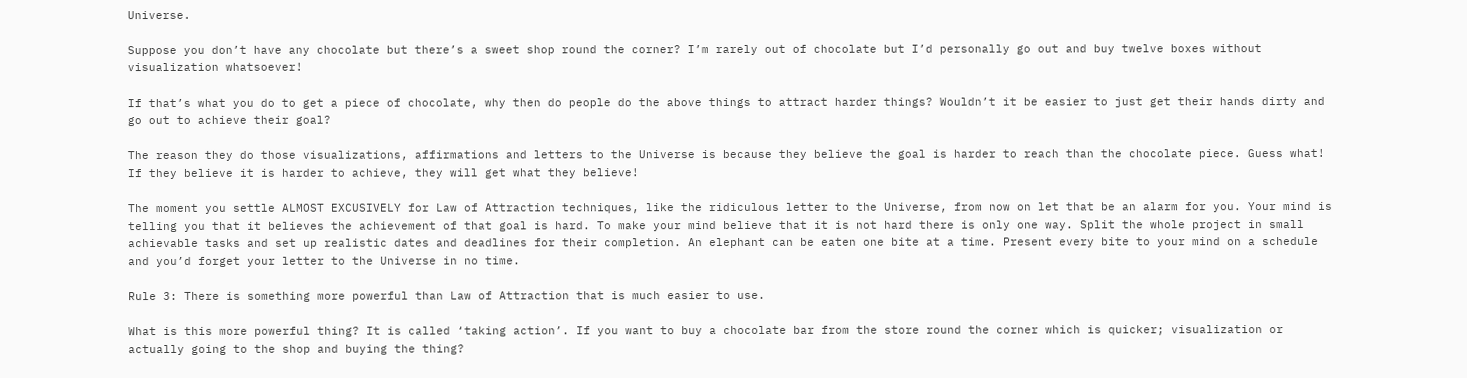Universe.

Suppose you don’t have any chocolate but there’s a sweet shop round the corner? I’m rarely out of chocolate but I’d personally go out and buy twelve boxes without visualization whatsoever!

If that’s what you do to get a piece of chocolate, why then do people do the above things to attract harder things? Wouldn’t it be easier to just get their hands dirty and go out to achieve their goal?

The reason they do those visualizations, affirmations and letters to the Universe is because they believe the goal is harder to reach than the chocolate piece. Guess what! If they believe it is harder to achieve, they will get what they believe!

The moment you settle ALMOST EXCUSIVELY for Law of Attraction techniques, like the ridiculous letter to the Universe, from now on let that be an alarm for you. Your mind is telling you that it believes the achievement of that goal is hard. To make your mind believe that it is not hard there is only one way. Split the whole project in small achievable tasks and set up realistic dates and deadlines for their completion. An elephant can be eaten one bite at a time. Present every bite to your mind on a schedule and you’d forget your letter to the Universe in no time.

Rule 3: There is something more powerful than Law of Attraction that is much easier to use.

What is this more powerful thing? It is called ‘taking action’. If you want to buy a chocolate bar from the store round the corner which is quicker; visualization or actually going to the shop and buying the thing?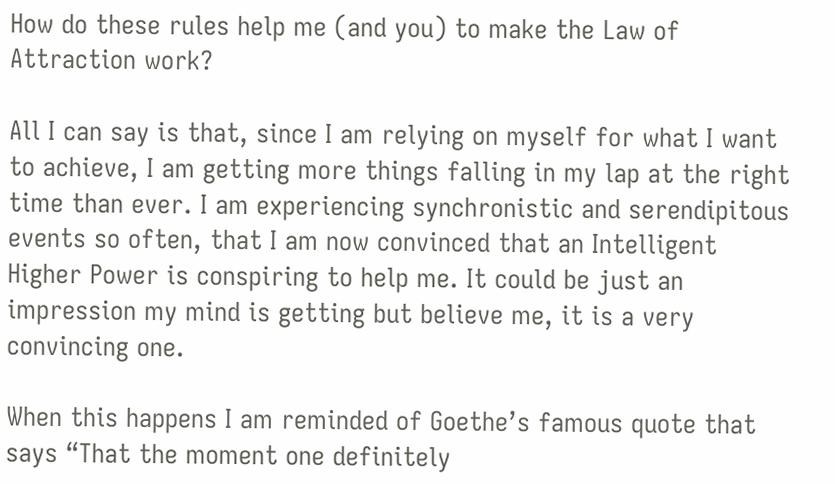How do these rules help me (and you) to make the Law of Attraction work?

All I can say is that, since I am relying on myself for what I want to achieve, I am getting more things falling in my lap at the right time than ever. I am experiencing synchronistic and serendipitous events so often, that I am now convinced that an Intelligent Higher Power is conspiring to help me. It could be just an impression my mind is getting but believe me, it is a very convincing one.

When this happens I am reminded of Goethe’s famous quote that says “That the moment one definitely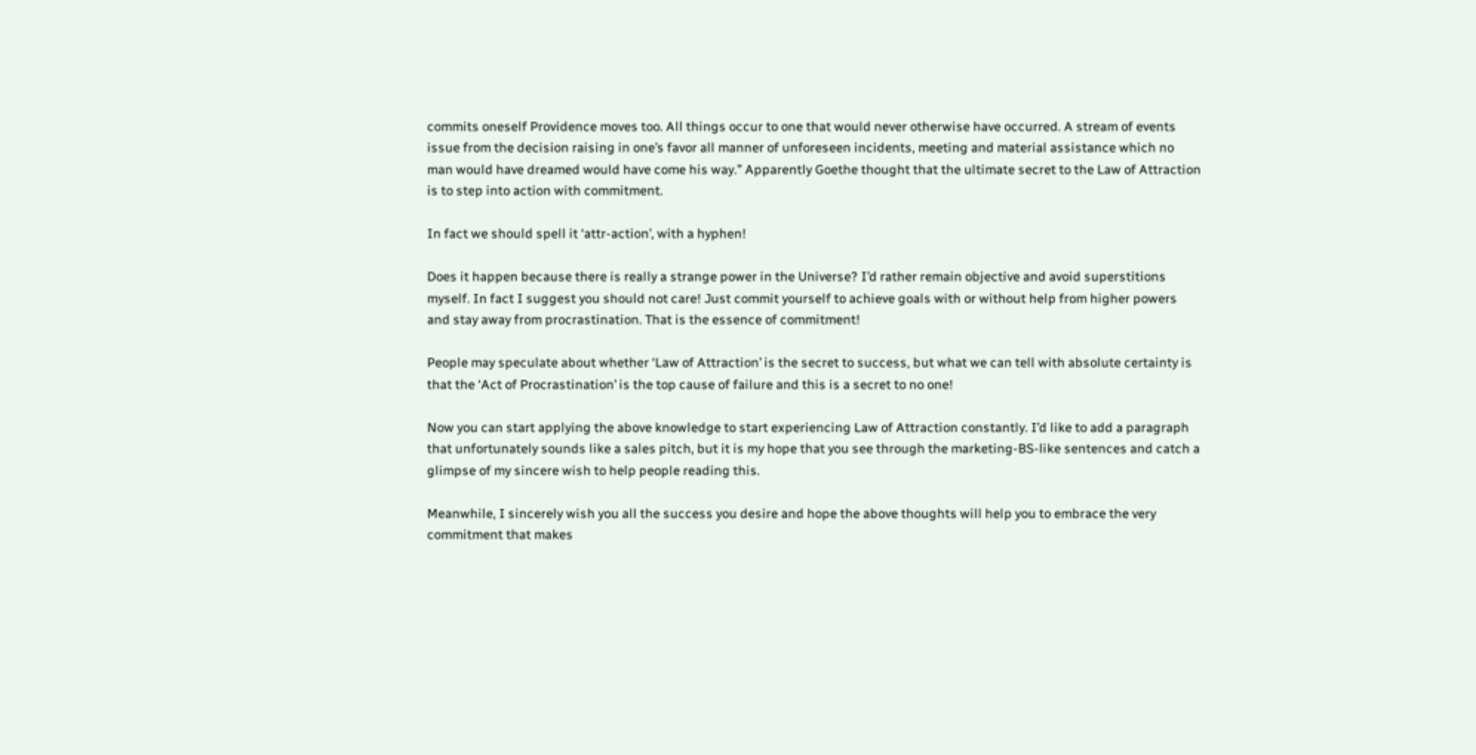commits oneself Providence moves too. All things occur to one that would never otherwise have occurred. A stream of events issue from the decision raising in one’s favor all manner of unforeseen incidents, meeting and material assistance which no man would have dreamed would have come his way.” Apparently Goethe thought that the ultimate secret to the Law of Attraction is to step into action with commitment.

In fact we should spell it ‘attr-action’, with a hyphen!

Does it happen because there is really a strange power in the Universe? I’d rather remain objective and avoid superstitions myself. In fact I suggest you should not care! Just commit yourself to achieve goals with or without help from higher powers and stay away from procrastination. That is the essence of commitment!

People may speculate about whether ‘Law of Attraction’ is the secret to success, but what we can tell with absolute certainty is that the ‘Act of Procrastination’ is the top cause of failure and this is a secret to no one!

Now you can start applying the above knowledge to start experiencing Law of Attraction constantly. I’d like to add a paragraph that unfortunately sounds like a sales pitch, but it is my hope that you see through the marketing-BS-like sentences and catch a glimpse of my sincere wish to help people reading this.

Meanwhile, I sincerely wish you all the success you desire and hope the above thoughts will help you to embrace the very commitment that makes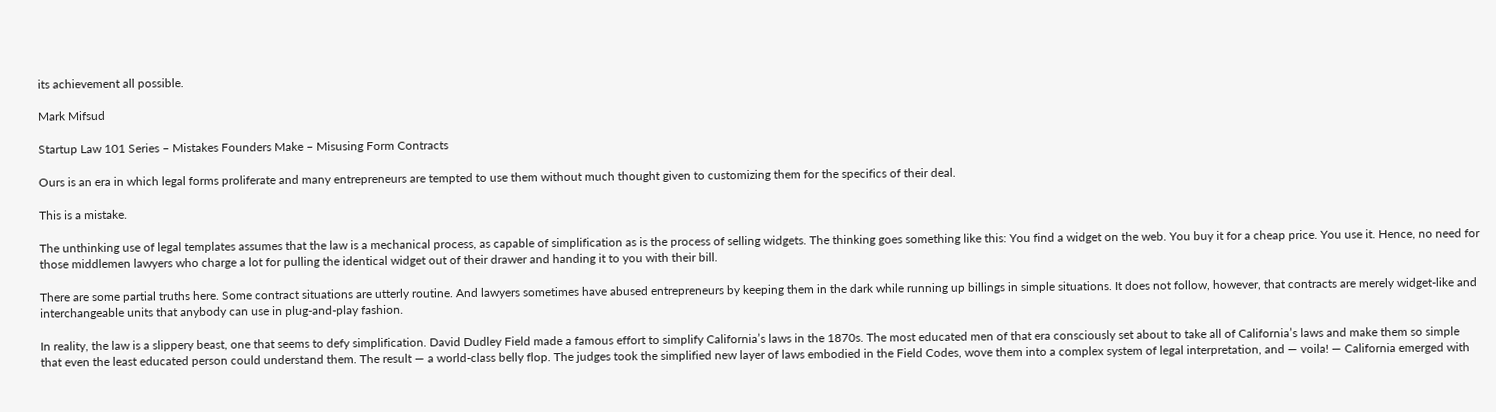its achievement all possible.

Mark Mifsud

Startup Law 101 Series – Mistakes Founders Make – Misusing Form Contracts

Ours is an era in which legal forms proliferate and many entrepreneurs are tempted to use them without much thought given to customizing them for the specifics of their deal.

This is a mistake.

The unthinking use of legal templates assumes that the law is a mechanical process, as capable of simplification as is the process of selling widgets. The thinking goes something like this: You find a widget on the web. You buy it for a cheap price. You use it. Hence, no need for those middlemen lawyers who charge a lot for pulling the identical widget out of their drawer and handing it to you with their bill.

There are some partial truths here. Some contract situations are utterly routine. And lawyers sometimes have abused entrepreneurs by keeping them in the dark while running up billings in simple situations. It does not follow, however, that contracts are merely widget-like and interchangeable units that anybody can use in plug-and-play fashion.

In reality, the law is a slippery beast, one that seems to defy simplification. David Dudley Field made a famous effort to simplify California’s laws in the 1870s. The most educated men of that era consciously set about to take all of California’s laws and make them so simple that even the least educated person could understand them. The result — a world-class belly flop. The judges took the simplified new layer of laws embodied in the Field Codes, wove them into a complex system of legal interpretation, and — voila! — California emerged with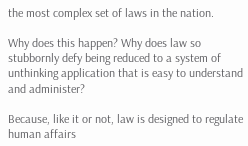the most complex set of laws in the nation.

Why does this happen? Why does law so stubbornly defy being reduced to a system of unthinking application that is easy to understand and administer?

Because, like it or not, law is designed to regulate human affairs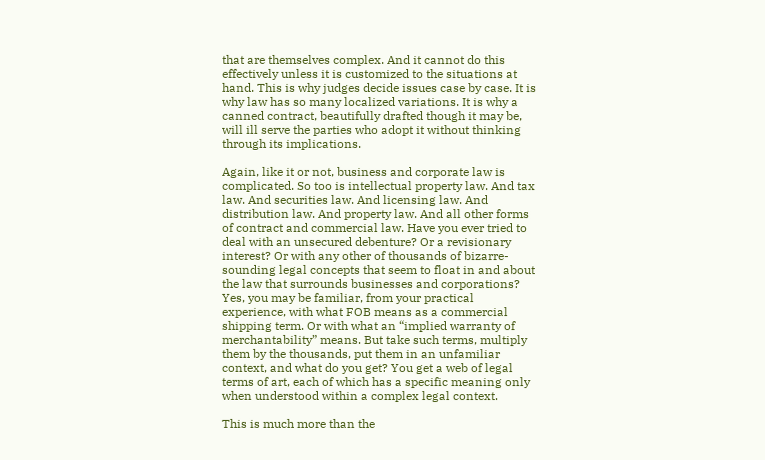that are themselves complex. And it cannot do this effectively unless it is customized to the situations at hand. This is why judges decide issues case by case. It is why law has so many localized variations. It is why a canned contract, beautifully drafted though it may be, will ill serve the parties who adopt it without thinking through its implications.

Again, like it or not, business and corporate law is complicated. So too is intellectual property law. And tax law. And securities law. And licensing law. And distribution law. And property law. And all other forms of contract and commercial law. Have you ever tried to deal with an unsecured debenture? Or a revisionary interest? Or with any other of thousands of bizarre-sounding legal concepts that seem to float in and about the law that surrounds businesses and corporations? Yes, you may be familiar, from your practical experience, with what FOB means as a commercial shipping term. Or with what an “implied warranty of merchantability” means. But take such terms, multiply them by the thousands, put them in an unfamiliar context, and what do you get? You get a web of legal terms of art, each of which has a specific meaning only when understood within a complex legal context.

This is much more than the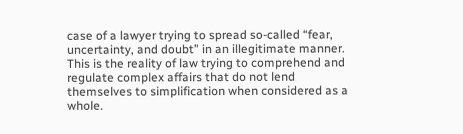case of a lawyer trying to spread so-called “fear, uncertainty, and doubt” in an illegitimate manner. This is the reality of law trying to comprehend and regulate complex affairs that do not lend themselves to simplification when considered as a whole.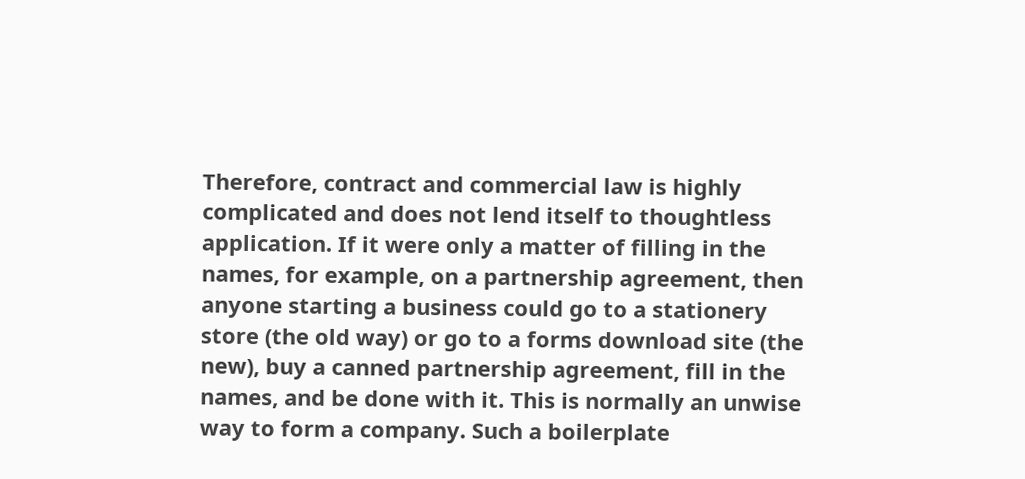Therefore, contract and commercial law is highly complicated and does not lend itself to thoughtless application. If it were only a matter of filling in the names, for example, on a partnership agreement, then anyone starting a business could go to a stationery store (the old way) or go to a forms download site (the new), buy a canned partnership agreement, fill in the names, and be done with it. This is normally an unwise way to form a company. Such a boilerplate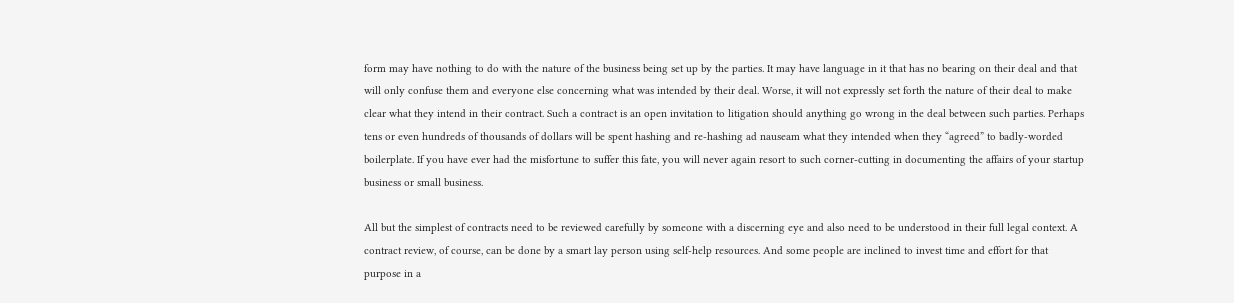form may have nothing to do with the nature of the business being set up by the parties. It may have language in it that has no bearing on their deal and that will only confuse them and everyone else concerning what was intended by their deal. Worse, it will not expressly set forth the nature of their deal to make clear what they intend in their contract. Such a contract is an open invitation to litigation should anything go wrong in the deal between such parties. Perhaps tens or even hundreds of thousands of dollars will be spent hashing and re-hashing ad nauseam what they intended when they “agreed” to badly-worded boilerplate. If you have ever had the misfortune to suffer this fate, you will never again resort to such corner-cutting in documenting the affairs of your startup business or small business.

All but the simplest of contracts need to be reviewed carefully by someone with a discerning eye and also need to be understood in their full legal context. A contract review, of course, can be done by a smart lay person using self-help resources. And some people are inclined to invest time and effort for that purpose in a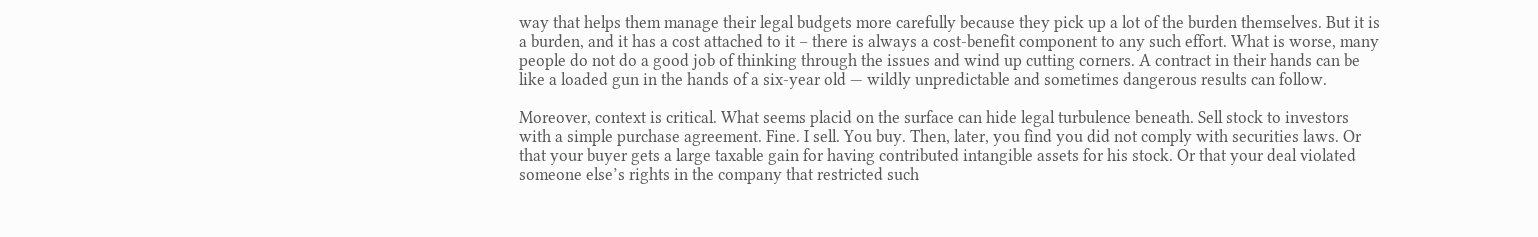way that helps them manage their legal budgets more carefully because they pick up a lot of the burden themselves. But it is a burden, and it has a cost attached to it – there is always a cost-benefit component to any such effort. What is worse, many people do not do a good job of thinking through the issues and wind up cutting corners. A contract in their hands can be like a loaded gun in the hands of a six-year old — wildly unpredictable and sometimes dangerous results can follow.

Moreover, context is critical. What seems placid on the surface can hide legal turbulence beneath. Sell stock to investors with a simple purchase agreement. Fine. I sell. You buy. Then, later, you find you did not comply with securities laws. Or that your buyer gets a large taxable gain for having contributed intangible assets for his stock. Or that your deal violated someone else’s rights in the company that restricted such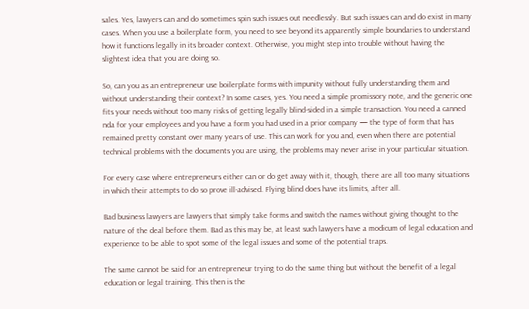sales. Yes, lawyers can and do sometimes spin such issues out needlessly. But such issues can and do exist in many cases. When you use a boilerplate form, you need to see beyond its apparently simple boundaries to understand how it functions legally in its broader context. Otherwise, you might step into trouble without having the slightest idea that you are doing so.

So, can you as an entrepreneur use boilerplate forms with impunity without fully understanding them and without understanding their context? In some cases, yes. You need a simple promissory note, and the generic one fits your needs without too many risks of getting legally blind-sided in a simple transaction. You need a canned nda for your employees and you have a form you had used in a prior company — the type of form that has remained pretty constant over many years of use. This can work for you and, even when there are potential technical problems with the documents you are using, the problems may never arise in your particular situation.

For every case where entrepreneurs either can or do get away with it, though, there are all too many situations in which their attempts to do so prove ill-advised. Flying blind does have its limits, after all.

Bad business lawyers are lawyers that simply take forms and switch the names without giving thought to the nature of the deal before them. Bad as this may be, at least such lawyers have a modicum of legal education and experience to be able to spot some of the legal issues and some of the potential traps.

The same cannot be said for an entrepreneur trying to do the same thing but without the benefit of a legal education or legal training. This then is the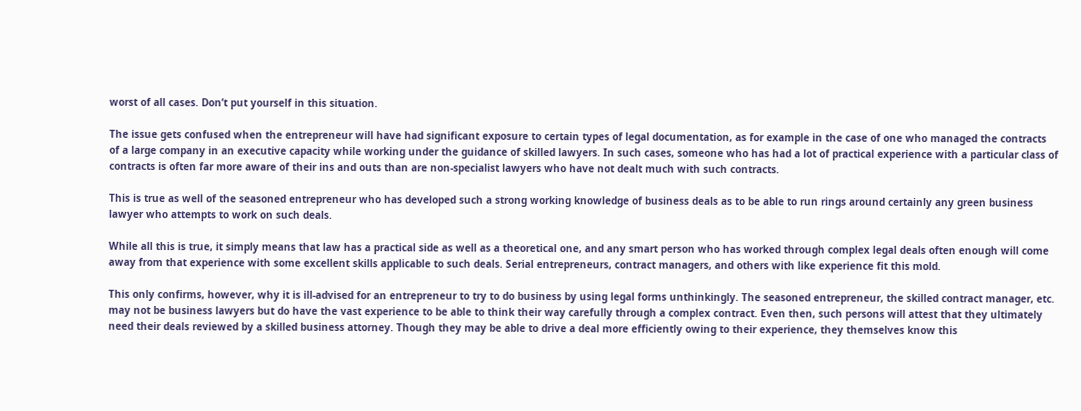worst of all cases. Don’t put yourself in this situation.

The issue gets confused when the entrepreneur will have had significant exposure to certain types of legal documentation, as for example in the case of one who managed the contracts of a large company in an executive capacity while working under the guidance of skilled lawyers. In such cases, someone who has had a lot of practical experience with a particular class of contracts is often far more aware of their ins and outs than are non-specialist lawyers who have not dealt much with such contracts.

This is true as well of the seasoned entrepreneur who has developed such a strong working knowledge of business deals as to be able to run rings around certainly any green business lawyer who attempts to work on such deals.

While all this is true, it simply means that law has a practical side as well as a theoretical one, and any smart person who has worked through complex legal deals often enough will come away from that experience with some excellent skills applicable to such deals. Serial entrepreneurs, contract managers, and others with like experience fit this mold.

This only confirms, however, why it is ill-advised for an entrepreneur to try to do business by using legal forms unthinkingly. The seasoned entrepreneur, the skilled contract manager, etc. may not be business lawyers but do have the vast experience to be able to think their way carefully through a complex contract. Even then, such persons will attest that they ultimately need their deals reviewed by a skilled business attorney. Though they may be able to drive a deal more efficiently owing to their experience, they themselves know this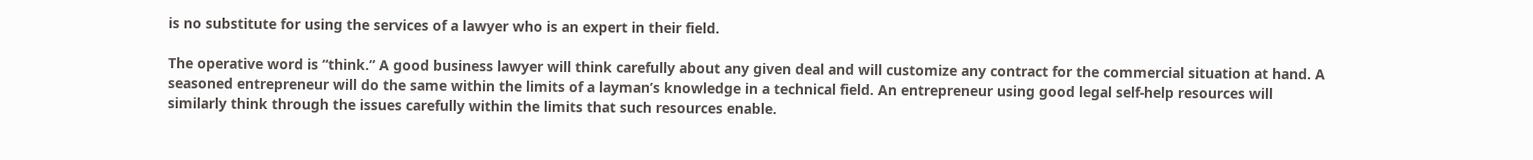is no substitute for using the services of a lawyer who is an expert in their field.

The operative word is “think.” A good business lawyer will think carefully about any given deal and will customize any contract for the commercial situation at hand. A seasoned entrepreneur will do the same within the limits of a layman’s knowledge in a technical field. An entrepreneur using good legal self-help resources will similarly think through the issues carefully within the limits that such resources enable.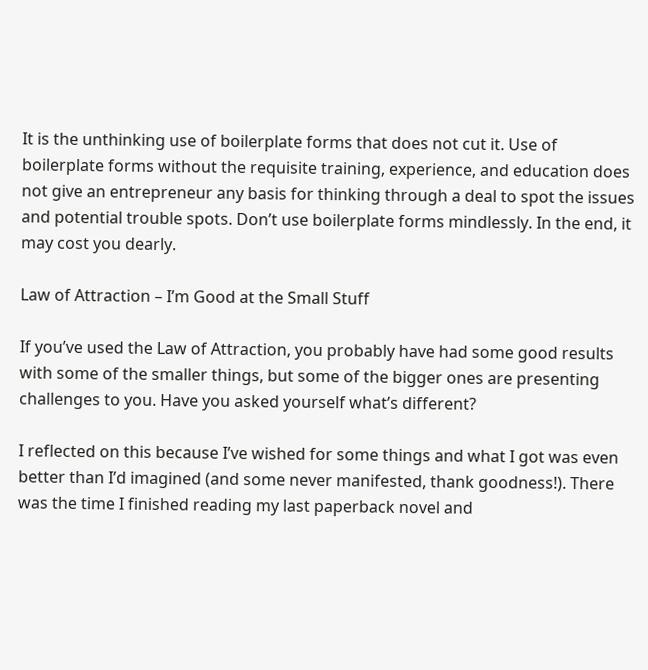It is the unthinking use of boilerplate forms that does not cut it. Use of boilerplate forms without the requisite training, experience, and education does not give an entrepreneur any basis for thinking through a deal to spot the issues and potential trouble spots. Don’t use boilerplate forms mindlessly. In the end, it may cost you dearly.

Law of Attraction – I’m Good at the Small Stuff

If you’ve used the Law of Attraction, you probably have had some good results with some of the smaller things, but some of the bigger ones are presenting challenges to you. Have you asked yourself what’s different?

I reflected on this because I’ve wished for some things and what I got was even better than I’d imagined (and some never manifested, thank goodness!). There was the time I finished reading my last paperback novel and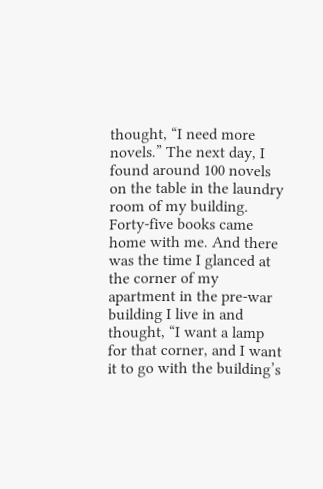thought, “I need more novels.” The next day, I found around 100 novels on the table in the laundry room of my building. Forty-five books came home with me. And there was the time I glanced at the corner of my apartment in the pre-war building I live in and thought, “I want a lamp for that corner, and I want it to go with the building’s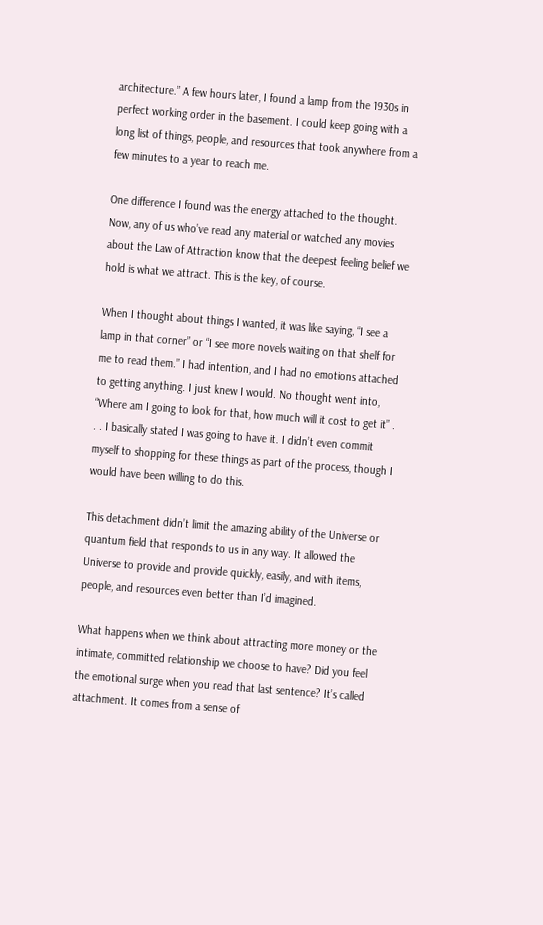architecture.” A few hours later, I found a lamp from the 1930s in perfect working order in the basement. I could keep going with a long list of things, people, and resources that took anywhere from a few minutes to a year to reach me.

One difference I found was the energy attached to the thought. Now, any of us who’ve read any material or watched any movies about the Law of Attraction know that the deepest feeling belief we hold is what we attract. This is the key, of course.

When I thought about things I wanted, it was like saying, “I see a lamp in that corner” or “I see more novels waiting on that shelf for me to read them.” I had intention, and I had no emotions attached to getting anything. I just knew I would. No thought went into, “Where am I going to look for that, how much will it cost to get it” . . . I basically stated I was going to have it. I didn’t even commit myself to shopping for these things as part of the process, though I would have been willing to do this.

This detachment didn’t limit the amazing ability of the Universe or quantum field that responds to us in any way. It allowed the Universe to provide and provide quickly, easily, and with items, people, and resources even better than I’d imagined.

What happens when we think about attracting more money or the intimate, committed relationship we choose to have? Did you feel the emotional surge when you read that last sentence? It’s called attachment. It comes from a sense of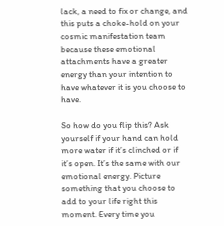lack, a need to fix or change, and this puts a choke-hold on your cosmic manifestation team because these emotional attachments have a greater energy than your intention to have whatever it is you choose to have.

So how do you flip this? Ask yourself if your hand can hold more water if it’s clinched or if it’s open. It’s the same with our emotional energy. Picture something that you choose to add to your life right this moment. Every time you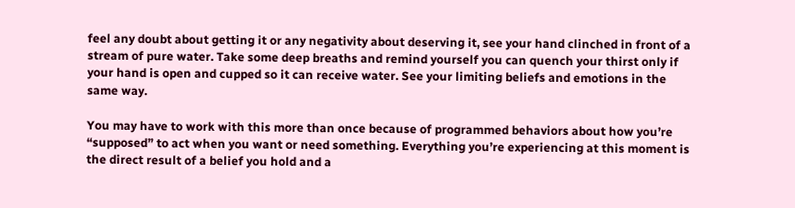feel any doubt about getting it or any negativity about deserving it, see your hand clinched in front of a stream of pure water. Take some deep breaths and remind yourself you can quench your thirst only if your hand is open and cupped so it can receive water. See your limiting beliefs and emotions in the same way.

You may have to work with this more than once because of programmed behaviors about how you’re “supposed” to act when you want or need something. Everything you’re experiencing at this moment is the direct result of a belief you hold and a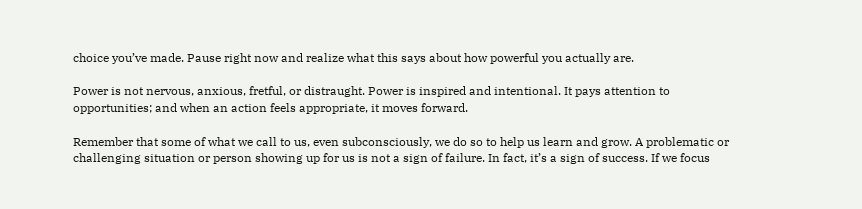choice you’ve made. Pause right now and realize what this says about how powerful you actually are.

Power is not nervous, anxious, fretful, or distraught. Power is inspired and intentional. It pays attention to opportunities; and when an action feels appropriate, it moves forward.

Remember that some of what we call to us, even subconsciously, we do so to help us learn and grow. A problematic or challenging situation or person showing up for us is not a sign of failure. In fact, it’s a sign of success. If we focus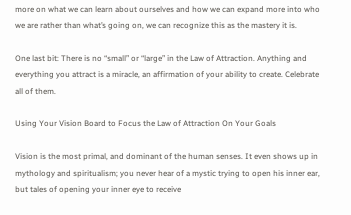more on what we can learn about ourselves and how we can expand more into who we are rather than what’s going on, we can recognize this as the mastery it is.

One last bit: There is no “small” or “large” in the Law of Attraction. Anything and everything you attract is a miracle, an affirmation of your ability to create. Celebrate all of them.

Using Your Vision Board to Focus the Law of Attraction On Your Goals

Vision is the most primal, and dominant of the human senses. It even shows up in mythology and spiritualism; you never hear of a mystic trying to open his inner ear, but tales of opening your inner eye to receive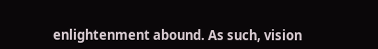enlightenment abound. As such, vision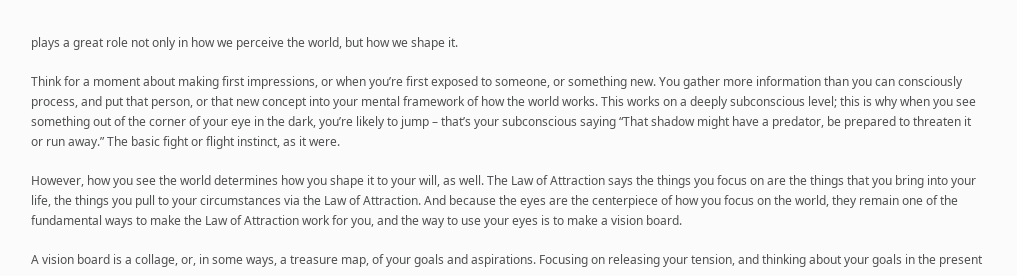plays a great role not only in how we perceive the world, but how we shape it.

Think for a moment about making first impressions, or when you’re first exposed to someone, or something new. You gather more information than you can consciously process, and put that person, or that new concept into your mental framework of how the world works. This works on a deeply subconscious level; this is why when you see something out of the corner of your eye in the dark, you’re likely to jump – that’s your subconscious saying “That shadow might have a predator, be prepared to threaten it or run away.” The basic fight or flight instinct, as it were.

However, how you see the world determines how you shape it to your will, as well. The Law of Attraction says the things you focus on are the things that you bring into your life, the things you pull to your circumstances via the Law of Attraction. And because the eyes are the centerpiece of how you focus on the world, they remain one of the fundamental ways to make the Law of Attraction work for you, and the way to use your eyes is to make a vision board.

A vision board is a collage, or, in some ways, a treasure map, of your goals and aspirations. Focusing on releasing your tension, and thinking about your goals in the present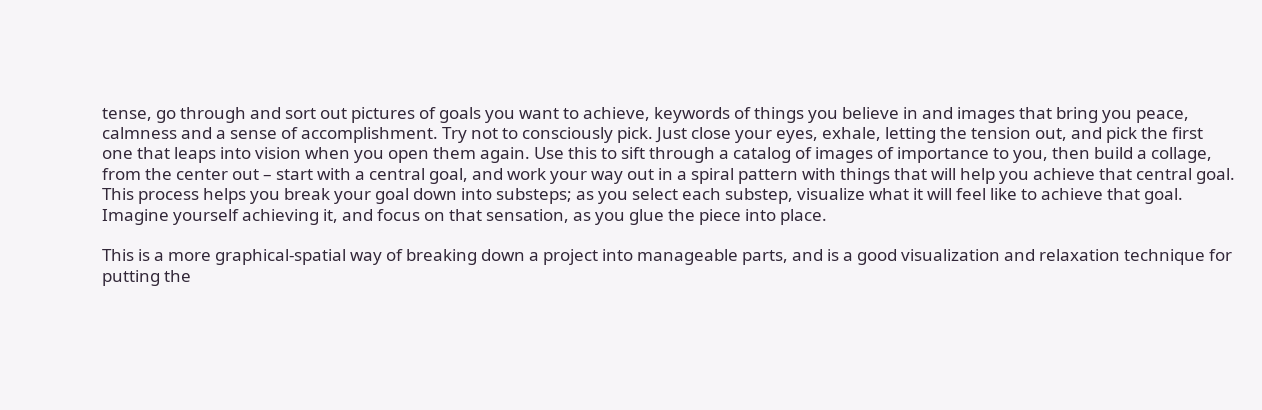tense, go through and sort out pictures of goals you want to achieve, keywords of things you believe in and images that bring you peace, calmness and a sense of accomplishment. Try not to consciously pick. Just close your eyes, exhale, letting the tension out, and pick the first one that leaps into vision when you open them again. Use this to sift through a catalog of images of importance to you, then build a collage, from the center out – start with a central goal, and work your way out in a spiral pattern with things that will help you achieve that central goal. This process helps you break your goal down into substeps; as you select each substep, visualize what it will feel like to achieve that goal. Imagine yourself achieving it, and focus on that sensation, as you glue the piece into place.

This is a more graphical-spatial way of breaking down a project into manageable parts, and is a good visualization and relaxation technique for putting the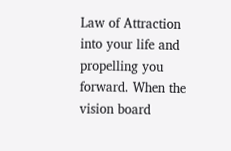Law of Attraction into your life and propelling you forward. When the vision board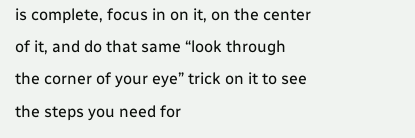is complete, focus in on it, on the center of it, and do that same “look through the corner of your eye” trick on it to see the steps you need for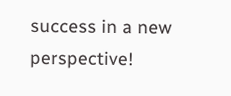success in a new perspective!